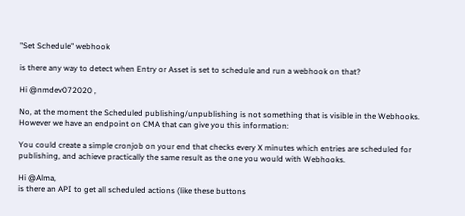"Set Schedule" webhook

is there any way to detect when Entry or Asset is set to schedule and run a webhook on that?

Hi @nmdev072020 ,

No, at the moment the Scheduled publishing/unpublishing is not something that is visible in the Webhooks. However we have an endpoint on CMA that can give you this information:

You could create a simple cronjob on your end that checks every X minutes which entries are scheduled for publishing, and achieve practically the same result as the one you would with Webhooks.

Hi @Alma,
is there an API to get all scheduled actions (like these buttons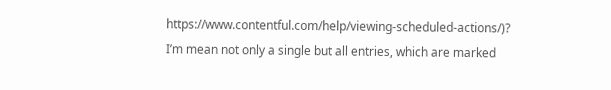https://www.contentful.com/help/viewing-scheduled-actions/)?
I’m mean not only a single but all entries, which are marked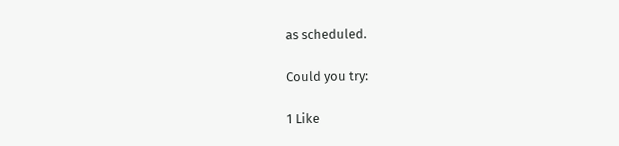as scheduled.

Could you try:

1 Like